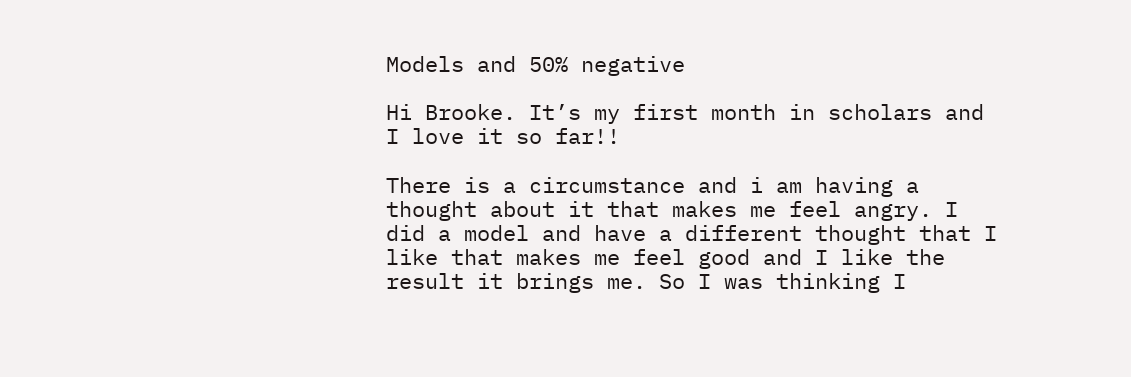Models and 50% negative

Hi Brooke. It’s my first month in scholars and I love it so far!!

There is a circumstance and i am having a thought about it that makes me feel angry. I did a model and have a different thought that I like that makes me feel good and I like the result it brings me. So I was thinking I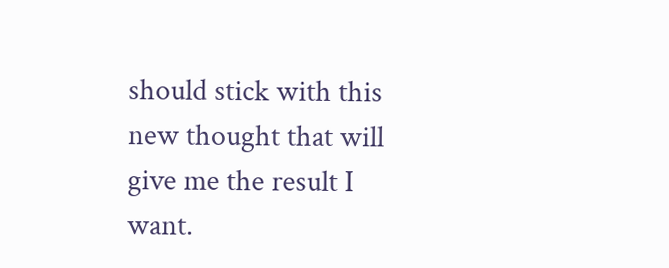should stick with this new thought that will give me the result I want.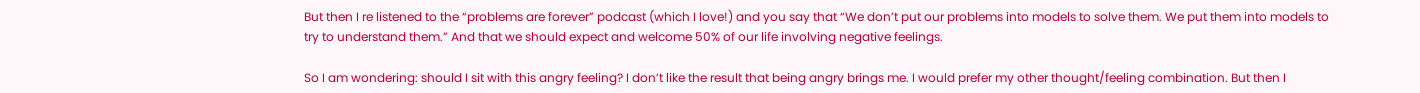But then I re listened to the “problems are forever” podcast (which I love!) and you say that “We don’t put our problems into models to solve them. We put them into models to try to understand them.” And that we should expect and welcome 50% of our life involving negative feelings.

So I am wondering: should I sit with this angry feeling? I don’t like the result that being angry brings me. I would prefer my other thought/feeling combination. But then I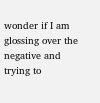wonder if I am glossing over the negative and trying to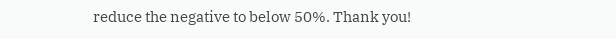reduce the negative to below 50%. Thank you!